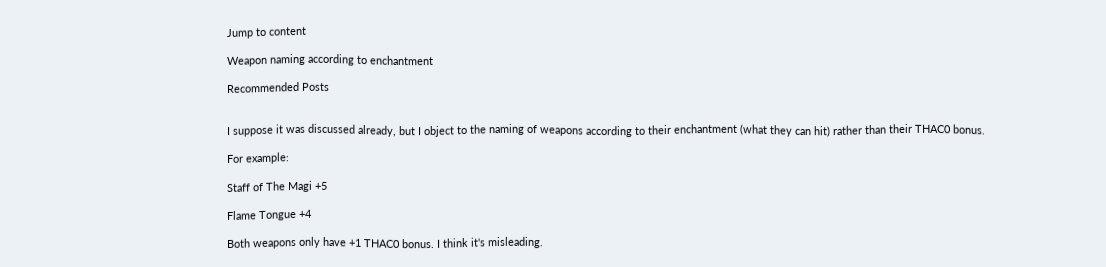Jump to content

Weapon naming according to enchantment

Recommended Posts


I suppose it was discussed already, but I object to the naming of weapons according to their enchantment (what they can hit) rather than their THAC0 bonus.

For example:

Staff of The Magi +5

Flame Tongue +4

Both weapons only have +1 THAC0 bonus. I think it's misleading.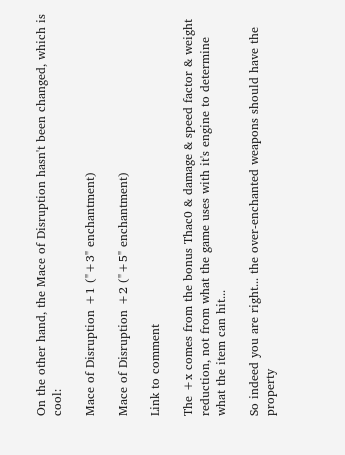On the other hand, the Mace of Disruption hasn't been changed, which is cool:

Mace of Disruption +1 ("+3" enchantment)

Mace of Disruption +2 ("+5" enchantment)

Link to comment

The +x comes from the bonus Thac0 & damage & speed factor & weight reduction, not from what the game uses with it's engine to determine what the item can hit...

So indeed you are right... the over-enchanted weapons should have the property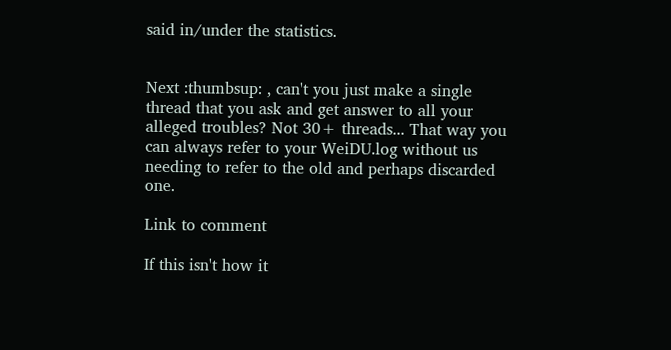said in/under the statistics.


Next :thumbsup: , can't you just make a single thread that you ask and get answer to all your alleged troubles? Not 30+ threads... That way you can always refer to your WeiDU.log without us needing to refer to the old and perhaps discarded one.

Link to comment

If this isn't how it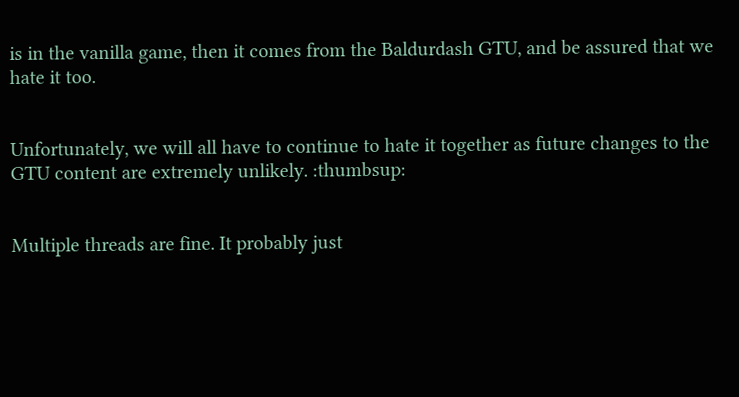is in the vanilla game, then it comes from the Baldurdash GTU, and be assured that we hate it too.


Unfortunately, we will all have to continue to hate it together as future changes to the GTU content are extremely unlikely. :thumbsup:


Multiple threads are fine. It probably just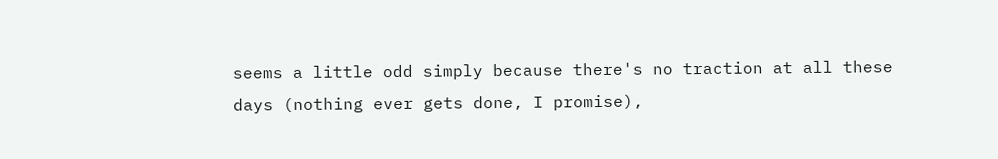seems a little odd simply because there's no traction at all these days (nothing ever gets done, I promise),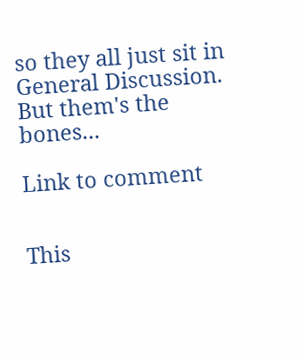so they all just sit in General Discussion. But them's the bones...

Link to comment


This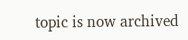topic is now archived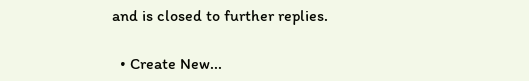and is closed to further replies.

  • Create New...